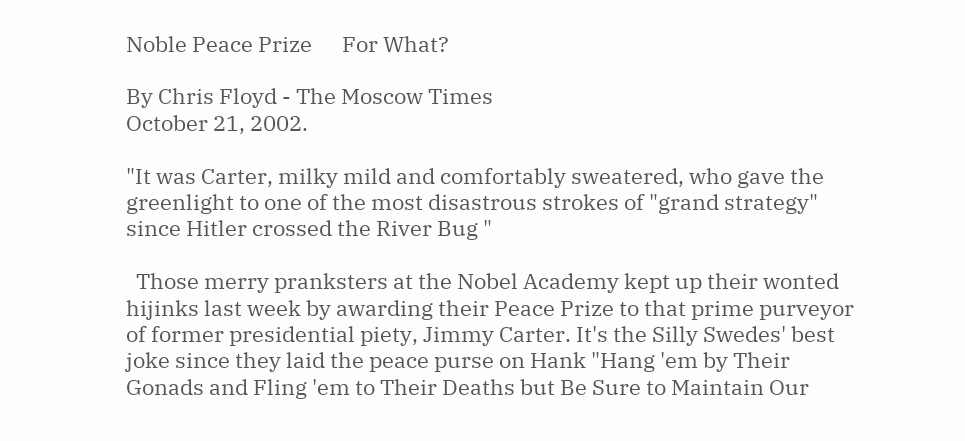Noble Peace Prize      For What?

By Chris Floyd - The Moscow Times
October 21, 2002.

"It was Carter, milky mild and comfortably sweatered, who gave the greenlight to one of the most disastrous strokes of "grand strategy" since Hitler crossed the River Bug "

  Those merry pranksters at the Nobel Academy kept up their wonted hijinks last week by awarding their Peace Prize to that prime purveyor of former presidential piety, Jimmy Carter. It's the Silly Swedes' best joke since they laid the peace purse on Hank "Hang 'em by Their Gonads and Fling 'em to Their Deaths but Be Sure to Maintain Our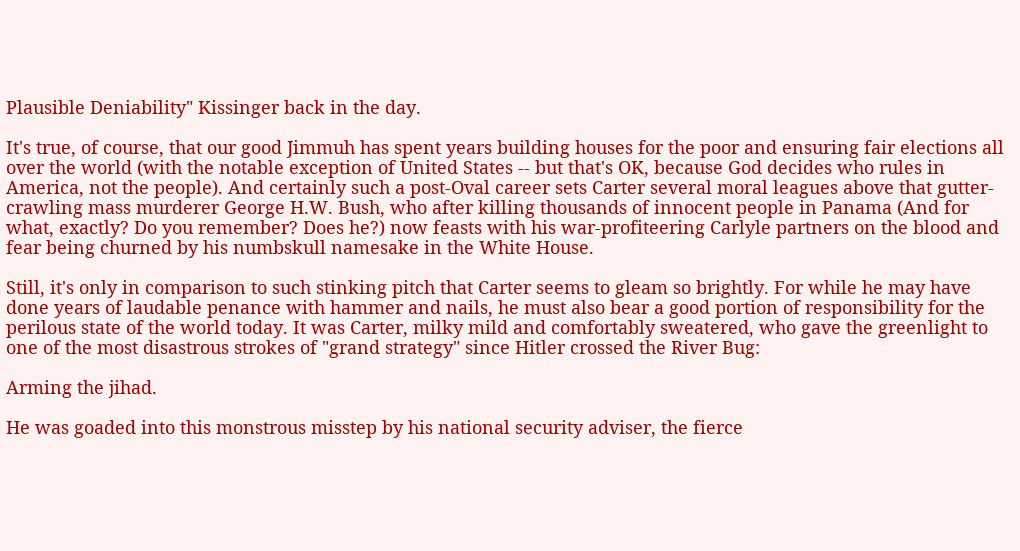Plausible Deniability" Kissinger back in the day.

It's true, of course, that our good Jimmuh has spent years building houses for the poor and ensuring fair elections all over the world (with the notable exception of United States -- but that's OK, because God decides who rules in America, not the people). And certainly such a post-Oval career sets Carter several moral leagues above that gutter-crawling mass murderer George H.W. Bush, who after killing thousands of innocent people in Panama (And for what, exactly? Do you remember? Does he?) now feasts with his war-profiteering Carlyle partners on the blood and fear being churned by his numbskull namesake in the White House.

Still, it's only in comparison to such stinking pitch that Carter seems to gleam so brightly. For while he may have done years of laudable penance with hammer and nails, he must also bear a good portion of responsibility for the perilous state of the world today. It was Carter, milky mild and comfortably sweatered, who gave the greenlight to one of the most disastrous strokes of "grand strategy" since Hitler crossed the River Bug:

Arming the jihad.

He was goaded into this monstrous misstep by his national security adviser, the fierce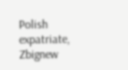Polish expatriate, Zbignew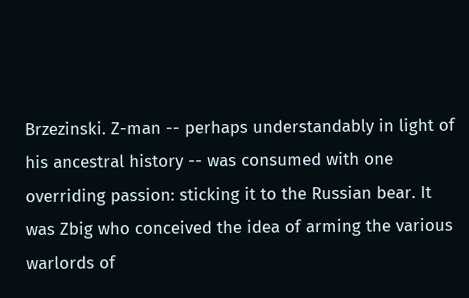Brzezinski. Z-man -- perhaps understandably in light of his ancestral history -- was consumed with one overriding passion: sticking it to the Russian bear. It was Zbig who conceived the idea of arming the various warlords of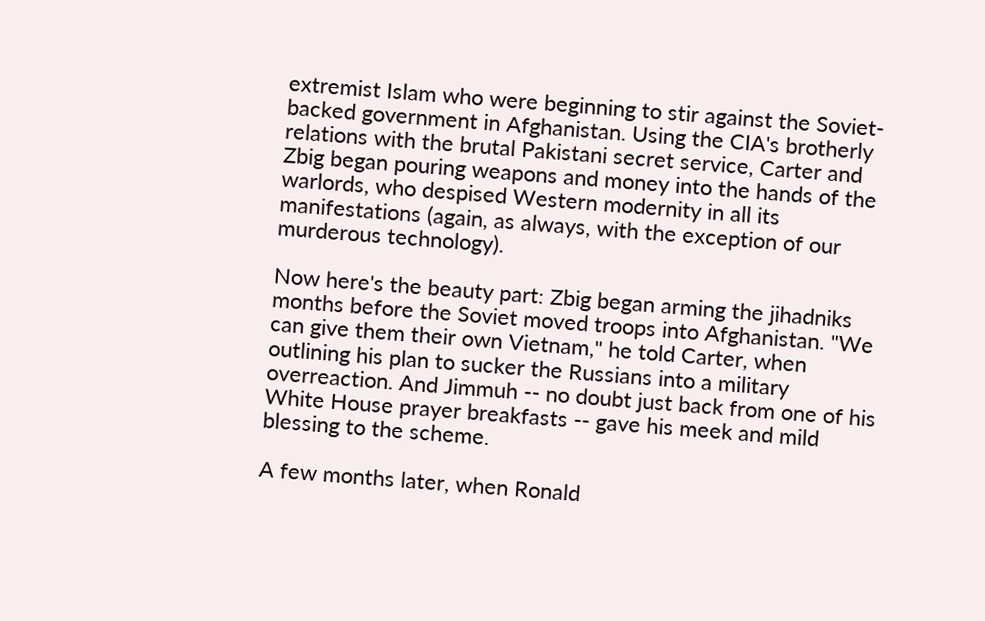extremist Islam who were beginning to stir against the Soviet-backed government in Afghanistan. Using the CIA's brotherly relations with the brutal Pakistani secret service, Carter and Zbig began pouring weapons and money into the hands of the warlords, who despised Western modernity in all its manifestations (again, as always, with the exception of our murderous technology).

Now here's the beauty part: Zbig began arming the jihadniks months before the Soviet moved troops into Afghanistan. "We can give them their own Vietnam," he told Carter, when outlining his plan to sucker the Russians into a military overreaction. And Jimmuh -- no doubt just back from one of his White House prayer breakfasts -- gave his meek and mild blessing to the scheme.

A few months later, when Ronald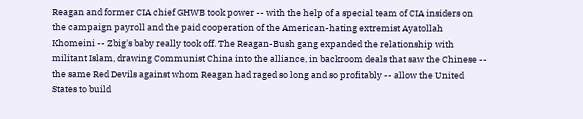Reagan and former CIA chief GHWB took power -- with the help of a special team of CIA insiders on the campaign payroll and the paid cooperation of the American-hating extremist Ayatollah Khomeini -- Zbig's baby really took off. The Reagan-Bush gang expanded the relationship with militant Islam, drawing Communist China into the alliance, in backroom deals that saw the Chinese -- the same Red Devils against whom Reagan had raged so long and so profitably -- allow the United States to build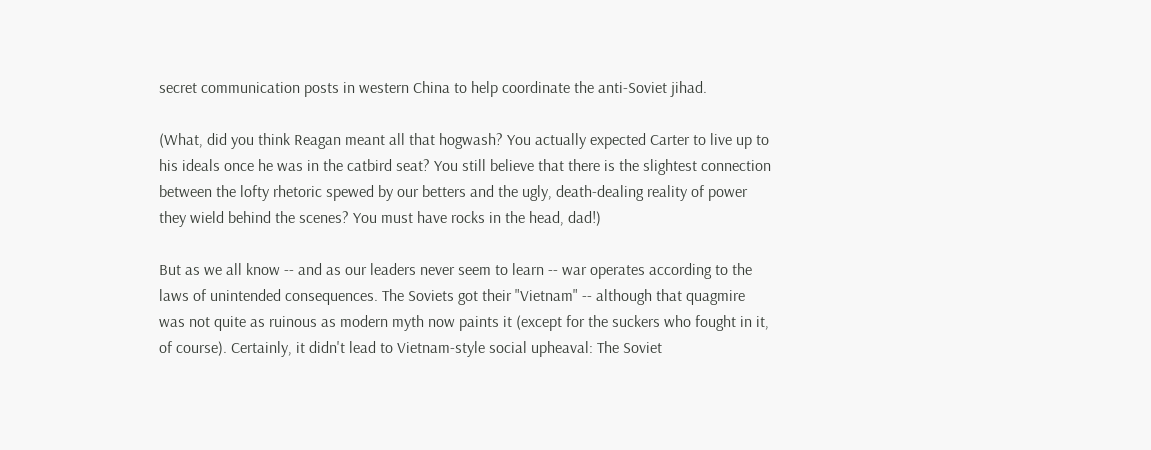secret communication posts in western China to help coordinate the anti-Soviet jihad.

(What, did you think Reagan meant all that hogwash? You actually expected Carter to live up to his ideals once he was in the catbird seat? You still believe that there is the slightest connection between the lofty rhetoric spewed by our betters and the ugly, death-dealing reality of power they wield behind the scenes? You must have rocks in the head, dad!)

But as we all know -- and as our leaders never seem to learn -- war operates according to the laws of unintended consequences. The Soviets got their "Vietnam" -- although that quagmire was not quite as ruinous as modern myth now paints it (except for the suckers who fought in it, of course). Certainly, it didn't lead to Vietnam-style social upheaval: The Soviet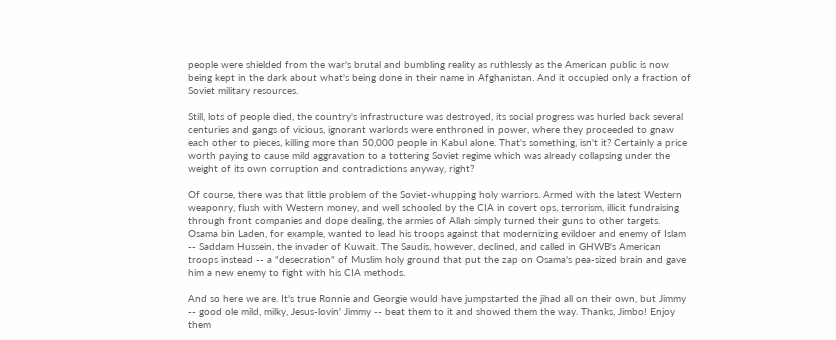people were shielded from the war's brutal and bumbling reality as ruthlessly as the American public is now being kept in the dark about what's being done in their name in Afghanistan. And it occupied only a fraction of Soviet military resources.

Still, lots of people died, the country's infrastructure was destroyed, its social progress was hurled back several centuries and gangs of vicious, ignorant warlords were enthroned in power, where they proceeded to gnaw each other to pieces, killing more than 50,000 people in Kabul alone. That's something, isn't it? Certainly a price worth paying to cause mild aggravation to a tottering Soviet regime which was already collapsing under the weight of its own corruption and contradictions anyway, right?

Of course, there was that little problem of the Soviet-whupping holy warriors. Armed with the latest Western weaponry, flush with Western money, and well schooled by the CIA in covert ops, terrorism, illicit fundraising through front companies and dope dealing, the armies of Allah simply turned their guns to other targets. Osama bin Laden, for example, wanted to lead his troops against that modernizing evildoer and enemy of Islam -- Saddam Hussein, the invader of Kuwait. The Saudis, however, declined, and called in GHWB's American troops instead -- a "desecration" of Muslim holy ground that put the zap on Osama's pea-sized brain and gave him a new enemy to fight with his CIA methods.

And so here we are. It's true Ronnie and Georgie would have jumpstarted the jihad all on their own, but Jimmy -- good ole mild, milky, Jesus-lovin' Jimmy -- beat them to it and showed them the way. Thanks, Jimbo! Enjoy them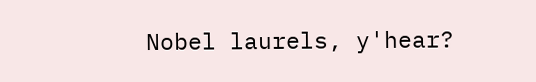Nobel laurels, y'hear?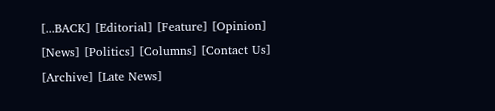[...BACK] [Editorial] [Feature] [Opinion] [News] [Politics] [Columns] [Contact Us] [Archive] [Late News]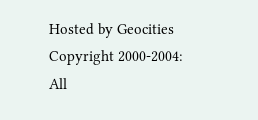Hosted by Geocities
Copyright 2000-2004: All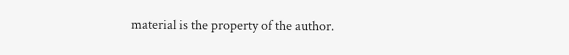material is the property of the author.